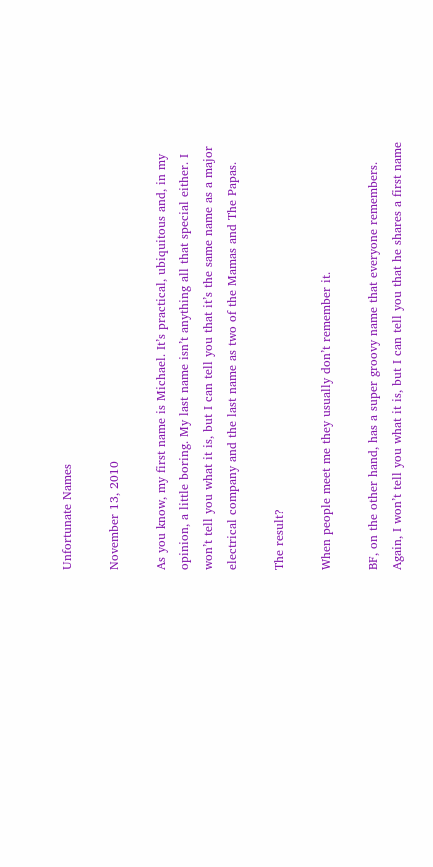Unfortunate Names

November 13, 2010

As you know, my first name is Michael. It’s practical, ubiquitous and, in my opinion, a little boring. My last name isn’t anything all that special either. I won’t tell you what it is, but I can tell you that it’s the same name as a major electrical company and the last name as two of the Mamas and The Papas.

The result?

When people meet me they usually don’t remember it.

BF, on the other hand, has a super groovy name that everyone remembers. Again, I won’t tell you what it is, but I can tell you that he shares a first name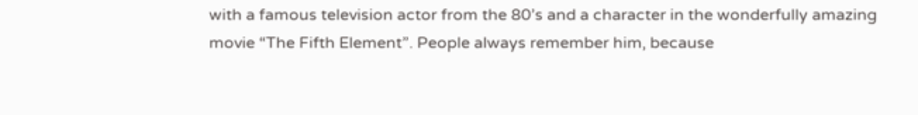with a famous television actor from the 80’s and a character in the wonderfully amazing movie “The Fifth Element”. People always remember him, because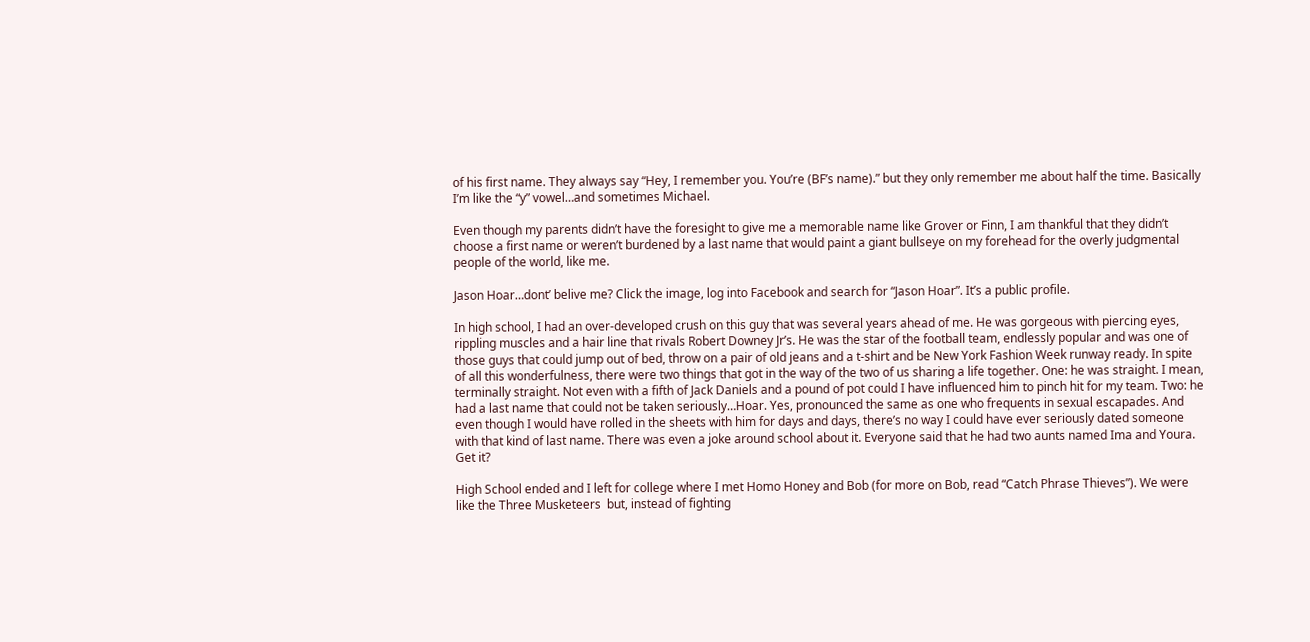of his first name. They always say “Hey, I remember you. You’re (BF’s name).” but they only remember me about half the time. Basically I’m like the “y” vowel…and sometimes Michael.

Even though my parents didn’t have the foresight to give me a memorable name like Grover or Finn, I am thankful that they didn’t choose a first name or weren’t burdened by a last name that would paint a giant bullseye on my forehead for the overly judgmental people of the world, like me.

Jason Hoar…dont’ belive me? Click the image, log into Facebook and search for “Jason Hoar”. It’s a public profile.

In high school, I had an over-developed crush on this guy that was several years ahead of me. He was gorgeous with piercing eyes, rippling muscles and a hair line that rivals Robert Downey Jr’s. He was the star of the football team, endlessly popular and was one of those guys that could jump out of bed, throw on a pair of old jeans and a t-shirt and be New York Fashion Week runway ready. In spite of all this wonderfulness, there were two things that got in the way of the two of us sharing a life together. One: he was straight. I mean, terminally straight. Not even with a fifth of Jack Daniels and a pound of pot could I have influenced him to pinch hit for my team. Two: he had a last name that could not be taken seriously…Hoar. Yes, pronounced the same as one who frequents in sexual escapades. And even though I would have rolled in the sheets with him for days and days, there’s no way I could have ever seriously dated someone with that kind of last name. There was even a joke around school about it. Everyone said that he had two aunts named Ima and Youra. Get it?

High School ended and I left for college where I met Homo Honey and Bob (for more on Bob, read “Catch Phrase Thieves”). We were like the Three Musketeers  but, instead of fighting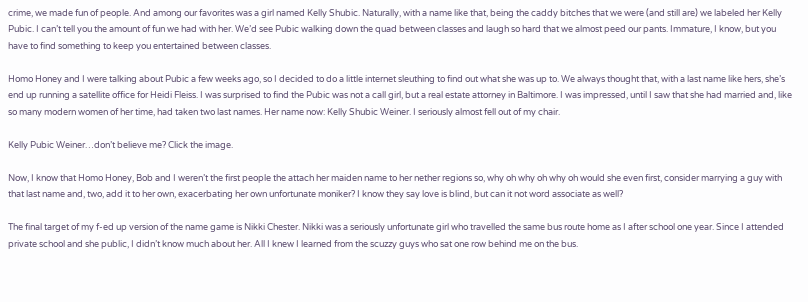crime, we made fun of people. And among our favorites was a girl named Kelly Shubic. Naturally, with a name like that, being the caddy bitches that we were (and still are) we labeled her Kelly Pubic. I can’t tell you the amount of fun we had with her. We’d see Pubic walking down the quad between classes and laugh so hard that we almost peed our pants. Immature, I know, but you have to find something to keep you entertained between classes.

Homo Honey and I were talking about Pubic a few weeks ago, so I decided to do a little internet sleuthing to find out what she was up to. We always thought that, with a last name like hers, she’s end up running a satellite office for Heidi Fleiss. I was surprised to find the Pubic was not a call girl, but a real estate attorney in Baltimore. I was impressed, until I saw that she had married and, like so many modern women of her time, had taken two last names. Her name now: Kelly Shubic Weiner. I seriously almost fell out of my chair.

Kelly Pubic Weiner…don’t believe me? Click the image.

Now, I know that Homo Honey, Bob and I weren’t the first people the attach her maiden name to her nether regions so, why oh why oh why oh would she even first, consider marrying a guy with that last name and, two, add it to her own, exacerbating her own unfortunate moniker? I know they say love is blind, but can it not word associate as well?

The final target of my f-ed up version of the name game is Nikki Chester. Nikki was a seriously unfortunate girl who travelled the same bus route home as I after school one year. Since I attended private school and she public, I didn’t know much about her. All I knew I learned from the scuzzy guys who sat one row behind me on the bus.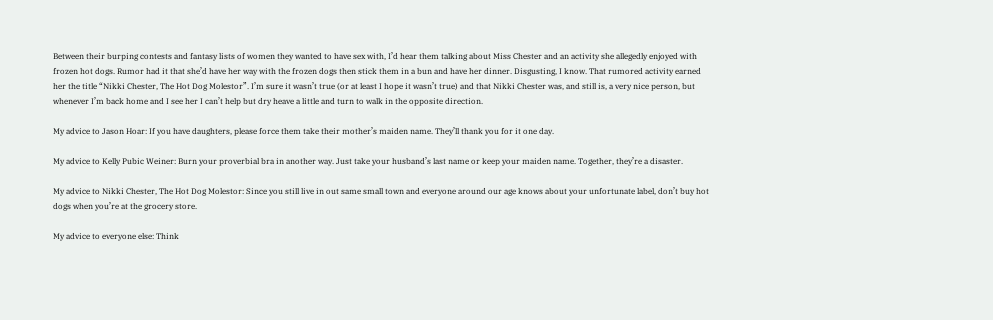Between their burping contests and fantasy lists of women they wanted to have sex with, I’d hear them talking about Miss Chester and an activity she allegedly enjoyed with frozen hot dogs. Rumor had it that she’d have her way with the frozen dogs then stick them in a bun and have her dinner. Disgusting, I know. That rumored activity earned her the title “Nikki Chester, The Hot Dog Molestor”. I’m sure it wasn’t true (or at least I hope it wasn’t true) and that Nikki Chester was, and still is, a very nice person, but whenever I’m back home and I see her I can’t help but dry heave a little and turn to walk in the opposite direction.

My advice to Jason Hoar: If you have daughters, please force them take their mother’s maiden name. They’ll thank you for it one day.

My advice to Kelly Pubic Weiner: Burn your proverbial bra in another way. Just take your husband’s last name or keep your maiden name. Together, they’re a disaster.

My advice to Nikki Chester, The Hot Dog Molestor: Since you still live in out same small town and everyone around our age knows about your unfortunate label, don’t buy hot dogs when you’re at the grocery store.

My advice to everyone else: Think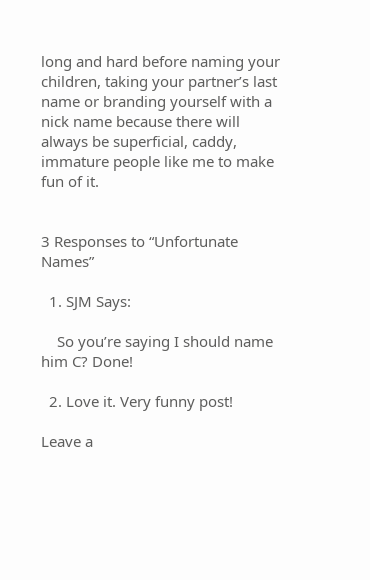long and hard before naming your children, taking your partner’s last name or branding yourself with a  nick name because there will always be superficial, caddy, immature people like me to make fun of it.


3 Responses to “Unfortunate Names”

  1. SJM Says:

    So you’re saying I should name him C? Done!

  2. Love it. Very funny post!

Leave a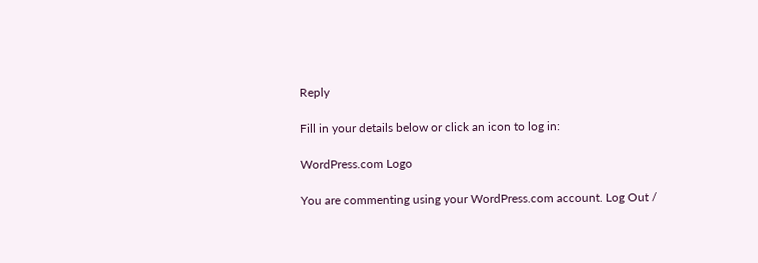Reply

Fill in your details below or click an icon to log in:

WordPress.com Logo

You are commenting using your WordPress.com account. Log Out /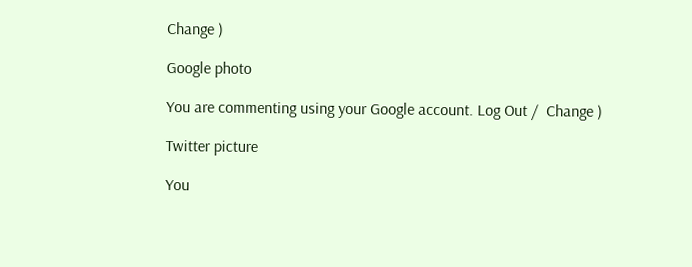Change )

Google photo

You are commenting using your Google account. Log Out /  Change )

Twitter picture

You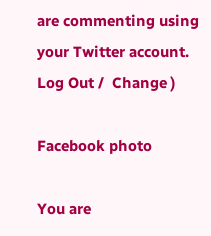are commenting using your Twitter account. Log Out /  Change )

Facebook photo

You are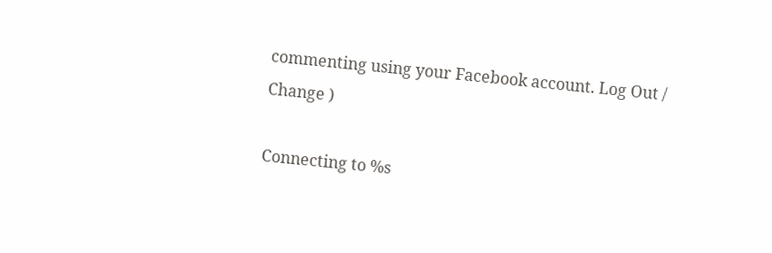commenting using your Facebook account. Log Out /  Change )

Connecting to %s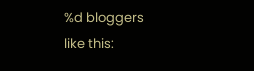%d bloggers like this: